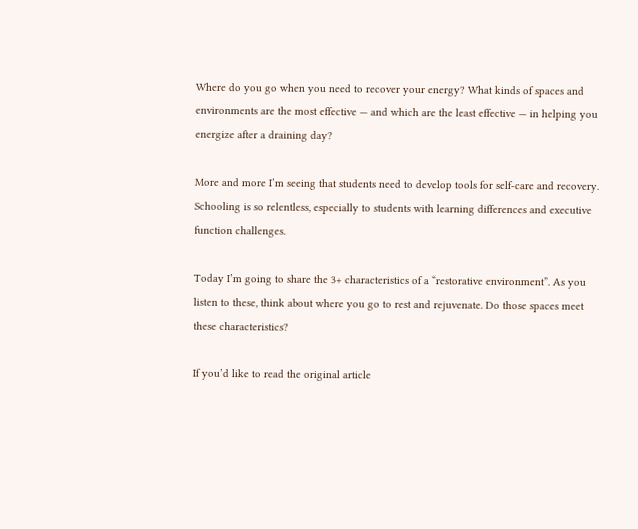Where do you go when you need to recover your energy? What kinds of spaces and environments are the most effective — and which are the least effective — in helping you energize after a draining day?

More and more I’m seeing that students need to develop tools for self-care and recovery. Schooling is so relentless, especially to students with learning differences and executive function challenges.

Today I’m going to share the 3+ characteristics of a “restorative environment”. As you listen to these, think about where you go to rest and rejuvenate. Do those spaces meet these characteristics?

If you’d like to read the original article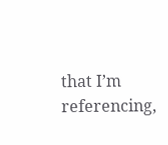that I’m referencing,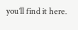you’ll find it here.